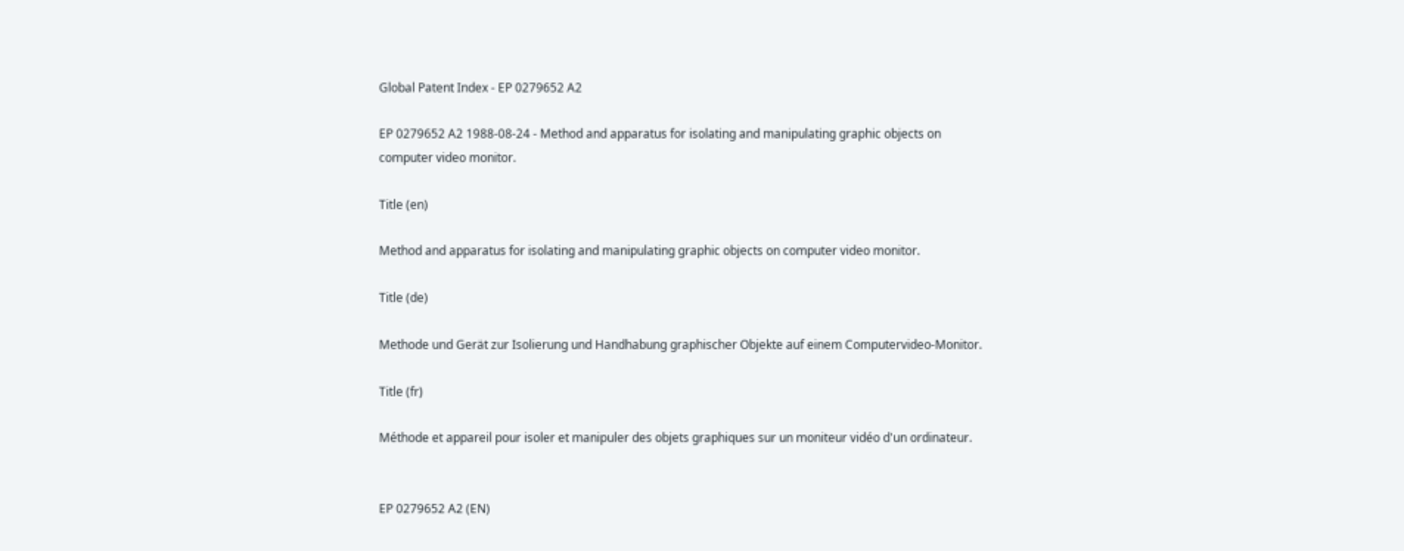Global Patent Index - EP 0279652 A2

EP 0279652 A2 1988-08-24 - Method and apparatus for isolating and manipulating graphic objects on computer video monitor.

Title (en)

Method and apparatus for isolating and manipulating graphic objects on computer video monitor.

Title (de)

Methode und Gerät zur Isolierung und Handhabung graphischer Objekte auf einem Computervideo-Monitor.

Title (fr)

Méthode et appareil pour isoler et manipuler des objets graphiques sur un moniteur vidéo d'un ordinateur.


EP 0279652 A2 (EN)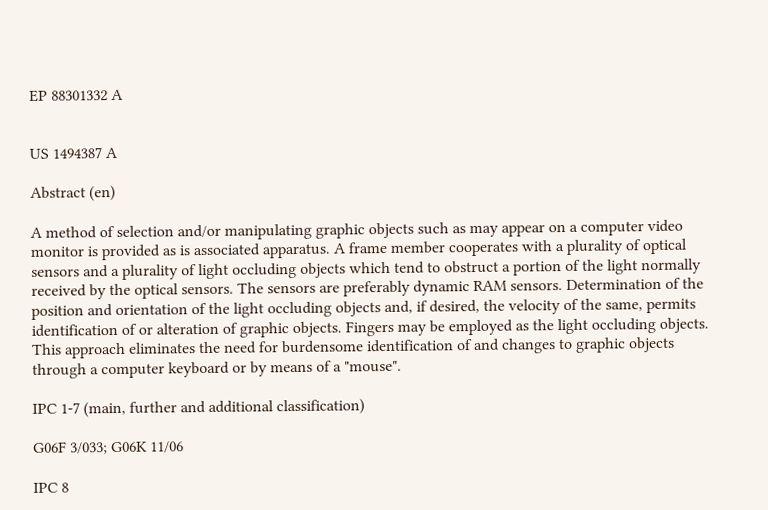EP 88301332 A


US 1494387 A

Abstract (en)

A method of selection and/or manipulating graphic objects such as may appear on a computer video monitor is provided as is associated apparatus. A frame member cooperates with a plurality of optical sensors and a plurality of light occluding objects which tend to obstruct a portion of the light normally received by the optical sensors. The sensors are preferably dynamic RAM sensors. Determination of the position and orientation of the light occluding objects and, if desired, the velocity of the same, permits identification of or alteration of graphic objects. Fingers may be employed as the light occluding objects. This approach eliminates the need for burdensome identification of and changes to graphic objects through a computer keyboard or by means of a "mouse".

IPC 1-7 (main, further and additional classification)

G06F 3/033; G06K 11/06

IPC 8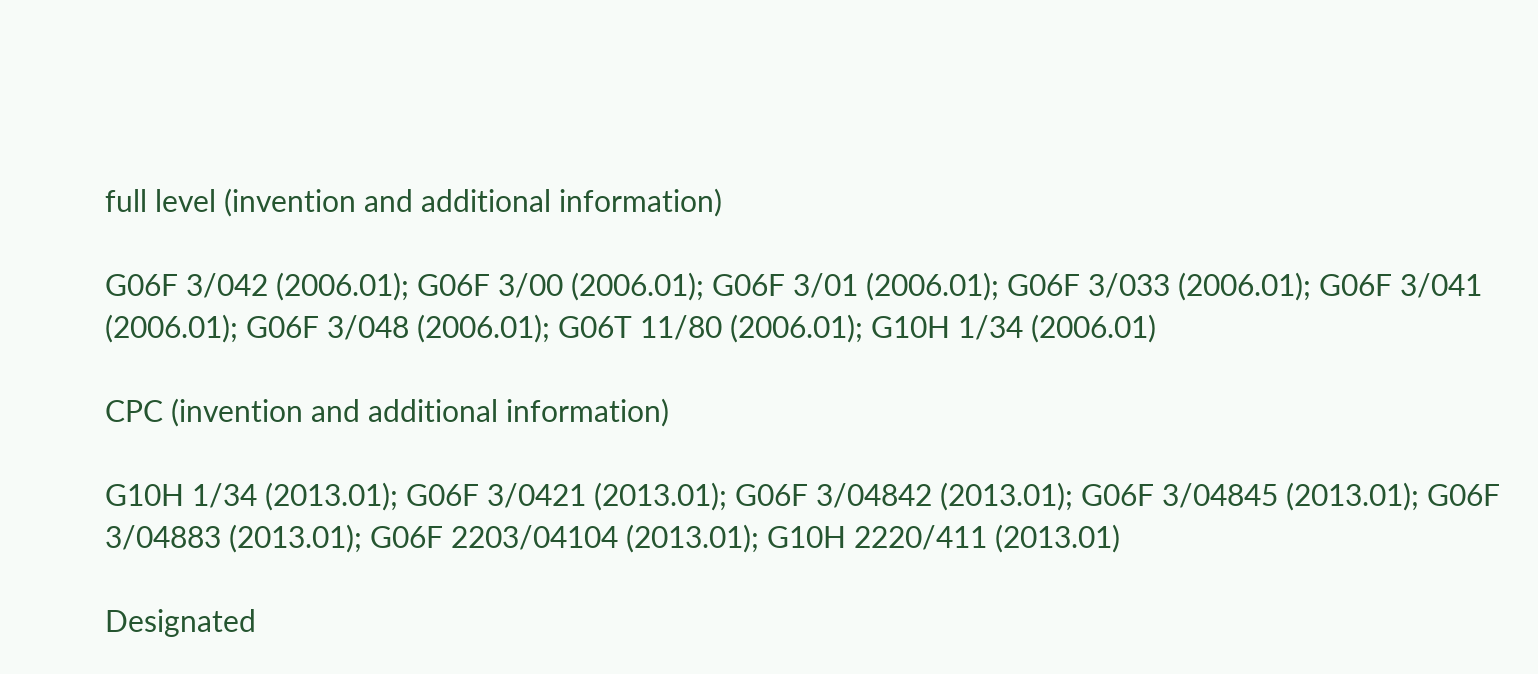full level (invention and additional information)

G06F 3/042 (2006.01); G06F 3/00 (2006.01); G06F 3/01 (2006.01); G06F 3/033 (2006.01); G06F 3/041 (2006.01); G06F 3/048 (2006.01); G06T 11/80 (2006.01); G10H 1/34 (2006.01)

CPC (invention and additional information)

G10H 1/34 (2013.01); G06F 3/0421 (2013.01); G06F 3/04842 (2013.01); G06F 3/04845 (2013.01); G06F 3/04883 (2013.01); G06F 2203/04104 (2013.01); G10H 2220/411 (2013.01)

Designated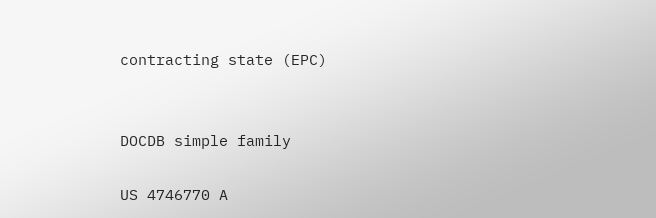contracting state (EPC)


DOCDB simple family

US 4746770 A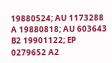19880524; AU 1173288 A 19880818; AU 603643 B2 19901122; EP 0279652 A2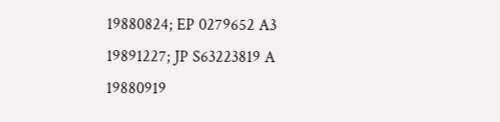19880824; EP 0279652 A3 19891227; JP S63223819 A 19880919